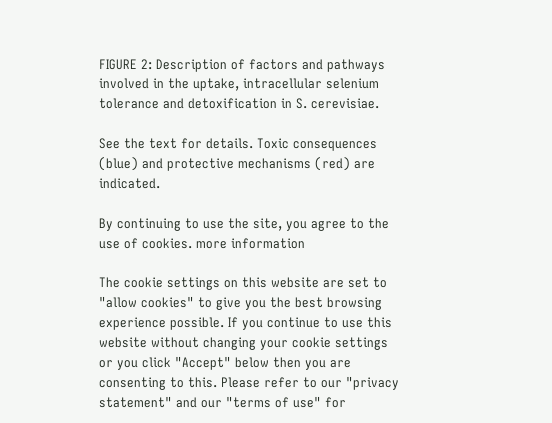FIGURE 2: Description of factors and pathways involved in the uptake, intracellular selenium tolerance and detoxification in S. cerevisiae.

See the text for details. Toxic consequences (blue) and protective mechanisms (red) are indicated.

By continuing to use the site, you agree to the use of cookies. more information

The cookie settings on this website are set to "allow cookies" to give you the best browsing experience possible. If you continue to use this website without changing your cookie settings or you click "Accept" below then you are consenting to this. Please refer to our "privacy statement" and our "terms of use" for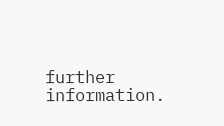further information.